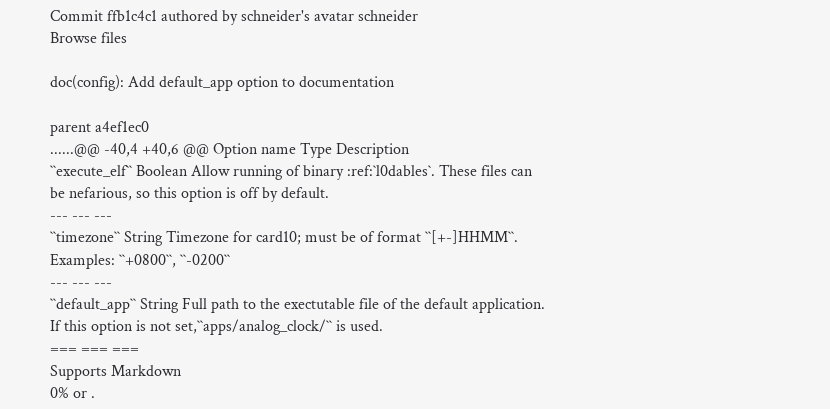Commit ffb1c4c1 authored by schneider's avatar schneider
Browse files

doc(config): Add default_app option to documentation

parent a4ef1ec0
......@@ -40,4 +40,6 @@ Option name Type Description
``execute_elf`` Boolean Allow running of binary :ref:`l0dables`. These files can be nefarious, so this option is off by default.
--- --- ---
``timezone`` String Timezone for card10; must be of format ``[+-]HHMM``. Examples: ``+0800``, ``-0200``
--- --- ---
``default_app`` String Full path to the exectutable file of the default application. If this option is not set,``apps/analog_clock/`` is used.
=== === ===
Supports Markdown
0% or .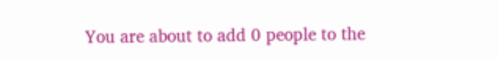You are about to add 0 people to the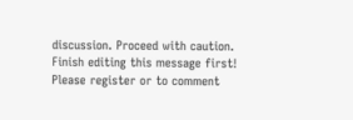discussion. Proceed with caution.
Finish editing this message first!
Please register or to comment